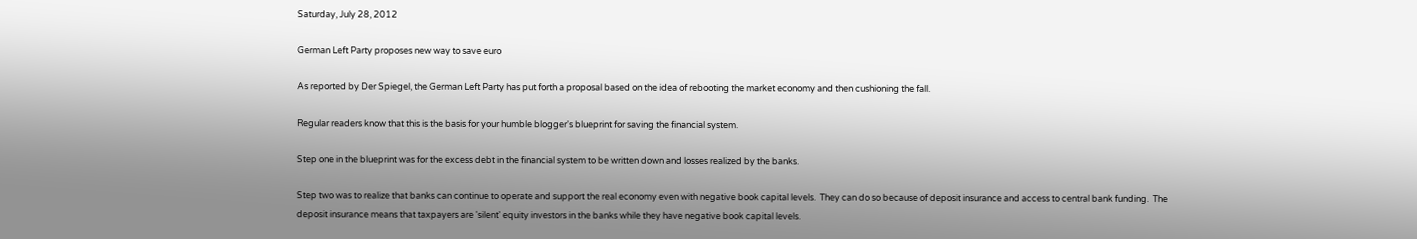Saturday, July 28, 2012

German Left Party proposes new way to save euro

As reported by Der Spiegel, the German Left Party has put forth a proposal based on the idea of rebooting the market economy and then cushioning the fall.

Regular readers know that this is the basis for your humble blogger's blueprint for saving the financial system.

Step one in the blueprint was for the excess debt in the financial system to be written down and losses realized by the banks.

Step two was to realize that banks can continue to operate and support the real economy even with negative book capital levels.  They can do so because of deposit insurance and access to central bank funding.  The deposit insurance means that taxpayers are 'silent' equity investors in the banks while they have negative book capital levels.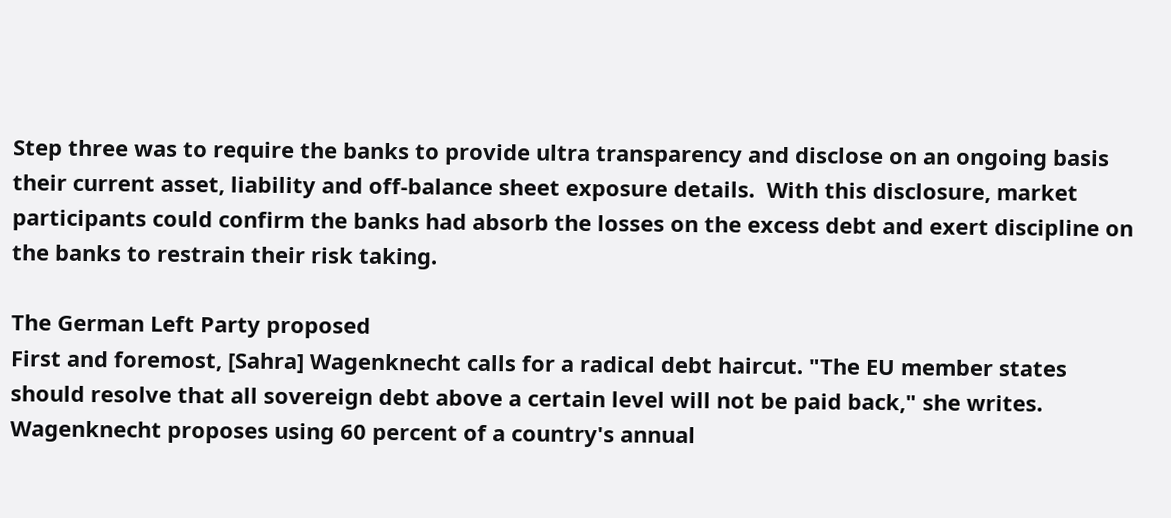Step three was to require the banks to provide ultra transparency and disclose on an ongoing basis their current asset, liability and off-balance sheet exposure details.  With this disclosure, market participants could confirm the banks had absorb the losses on the excess debt and exert discipline on the banks to restrain their risk taking.

The German Left Party proposed
First and foremost, [Sahra] Wagenknecht calls for a radical debt haircut. "The EU member states should resolve that all sovereign debt above a certain level will not be paid back," she writes.
Wagenknecht proposes using 60 percent of a country's annual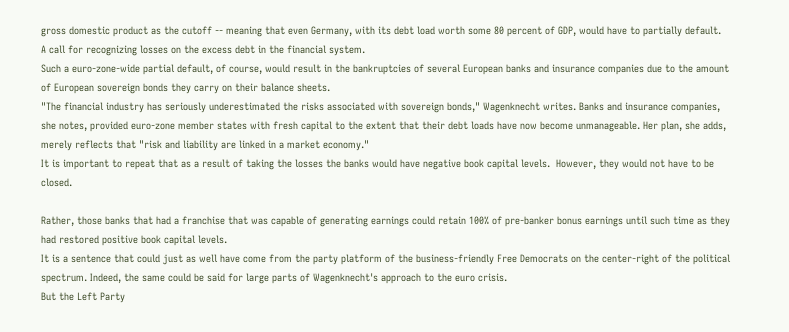gross domestic product as the cutoff -- meaning that even Germany, with its debt load worth some 80 percent of GDP, would have to partially default.
A call for recognizing losses on the excess debt in the financial system.
Such a euro-zone-wide partial default, of course, would result in the bankruptcies of several European banks and insurance companies due to the amount of European sovereign bonds they carry on their balance sheets.
"The financial industry has seriously underestimated the risks associated with sovereign bonds," Wagenknecht writes. Banks and insurance companies, she notes, provided euro-zone member states with fresh capital to the extent that their debt loads have now become unmanageable. Her plan, she adds, merely reflects that "risk and liability are linked in a market economy."
It is important to repeat that as a result of taking the losses the banks would have negative book capital levels.  However, they would not have to be closed.

Rather, those banks that had a franchise that was capable of generating earnings could retain 100% of pre-banker bonus earnings until such time as they had restored positive book capital levels.
It is a sentence that could just as well have come from the party platform of the business-friendly Free Democrats on the center-right of the political spectrum. Indeed, the same could be said for large parts of Wagenknecht's approach to the euro crisis.
But the Left Party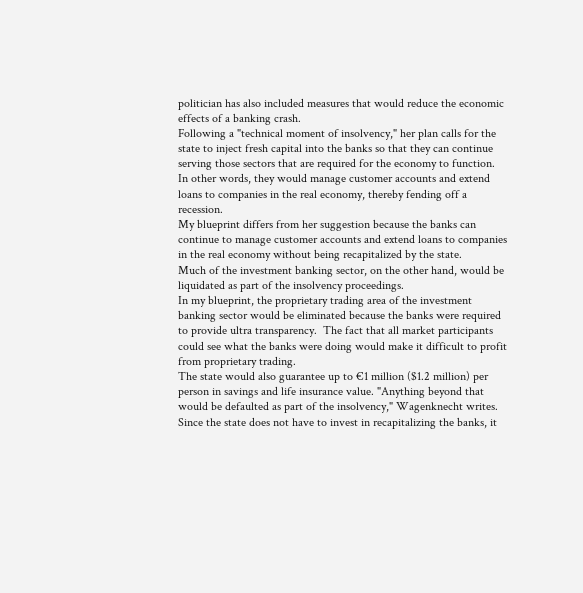politician has also included measures that would reduce the economic effects of a banking crash.
Following a "technical moment of insolvency," her plan calls for the state to inject fresh capital into the banks so that they can continue serving those sectors that are required for the economy to function.
In other words, they would manage customer accounts and extend loans to companies in the real economy, thereby fending off a recession.
My blueprint differs from her suggestion because the banks can continue to manage customer accounts and extend loans to companies in the real economy without being recapitalized by the state.
Much of the investment banking sector, on the other hand, would be liquidated as part of the insolvency proceedings.
In my blueprint, the proprietary trading area of the investment banking sector would be eliminated because the banks were required to provide ultra transparency.  The fact that all market participants could see what the banks were doing would make it difficult to profit from proprietary trading.
The state would also guarantee up to €1 million ($1.2 million) per person in savings and life insurance value. "Anything beyond that would be defaulted as part of the insolvency," Wagenknecht writes.
Since the state does not have to invest in recapitalizing the banks, it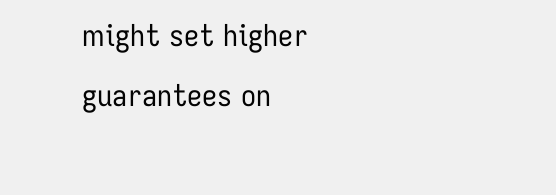might set higher guarantees on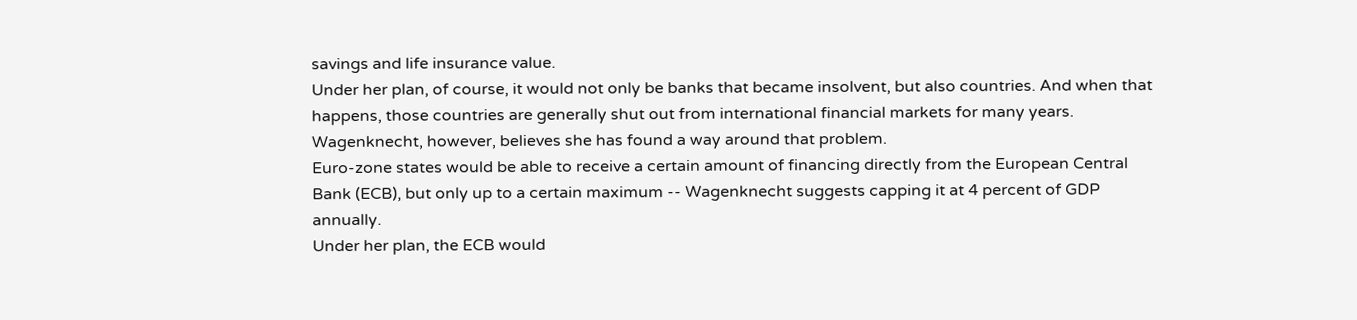savings and life insurance value.
Under her plan, of course, it would not only be banks that became insolvent, but also countries. And when that happens, those countries are generally shut out from international financial markets for many years.
Wagenknecht, however, believes she has found a way around that problem.
Euro-zone states would be able to receive a certain amount of financing directly from the European Central Bank (ECB), but only up to a certain maximum -- Wagenknecht suggests capping it at 4 percent of GDP annually.
Under her plan, the ECB would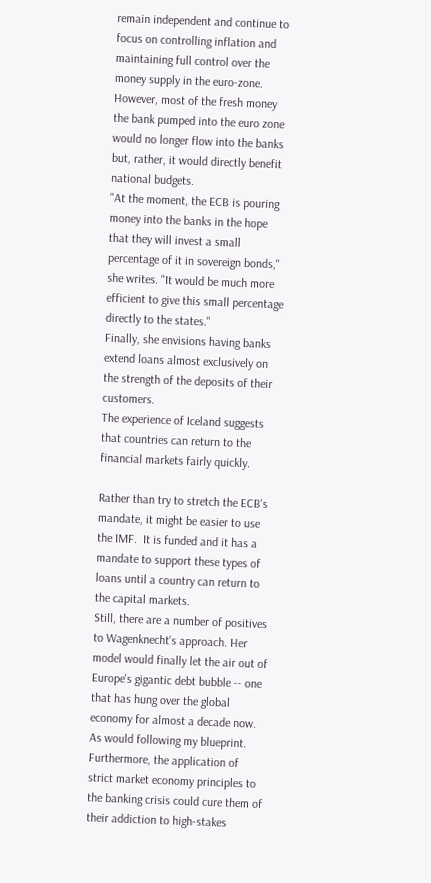remain independent and continue to focus on controlling inflation and maintaining full control over the money supply in the euro-zone. However, most of the fresh money the bank pumped into the euro zone would no longer flow into the banks but, rather, it would directly benefit national budgets.
"At the moment, the ECB is pouring money into the banks in the hope that they will invest a small percentage of it in sovereign bonds," she writes. "It would be much more efficient to give this small percentage directly to the states."
Finally, she envisions having banks extend loans almost exclusively on the strength of the deposits of their customers.
The experience of Iceland suggests that countries can return to the financial markets fairly quickly.

Rather than try to stretch the ECB's mandate, it might be easier to use the IMF.  It is funded and it has a mandate to support these types of loans until a country can return to the capital markets.
Still, there are a number of positives to Wagenknecht's approach. Her model would finally let the air out of Europe's gigantic debt bubble -- one that has hung over the global economy for almost a decade now.
As would following my blueprint.
Furthermore, the application of strict market economy principles to the banking crisis could cure them of their addiction to high-stakes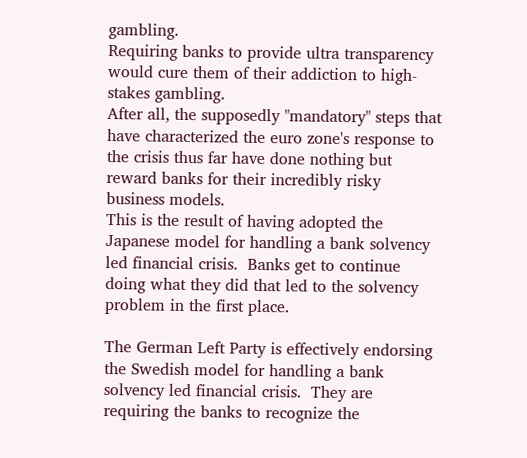gambling.
Requiring banks to provide ultra transparency would cure them of their addiction to high-stakes gambling.
After all, the supposedly "mandatory" steps that have characterized the euro zone's response to the crisis thus far have done nothing but reward banks for their incredibly risky business models.
This is the result of having adopted the Japanese model for handling a bank solvency led financial crisis.  Banks get to continue doing what they did that led to the solvency problem in the first place.

The German Left Party is effectively endorsing the Swedish model for handling a bank solvency led financial crisis.  They are requiring the banks to recognize the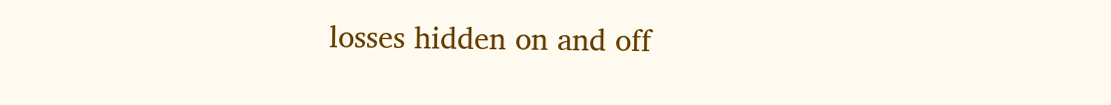losses hidden on and off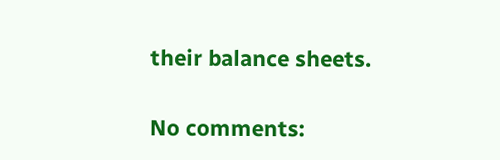their balance sheets.

No comments: